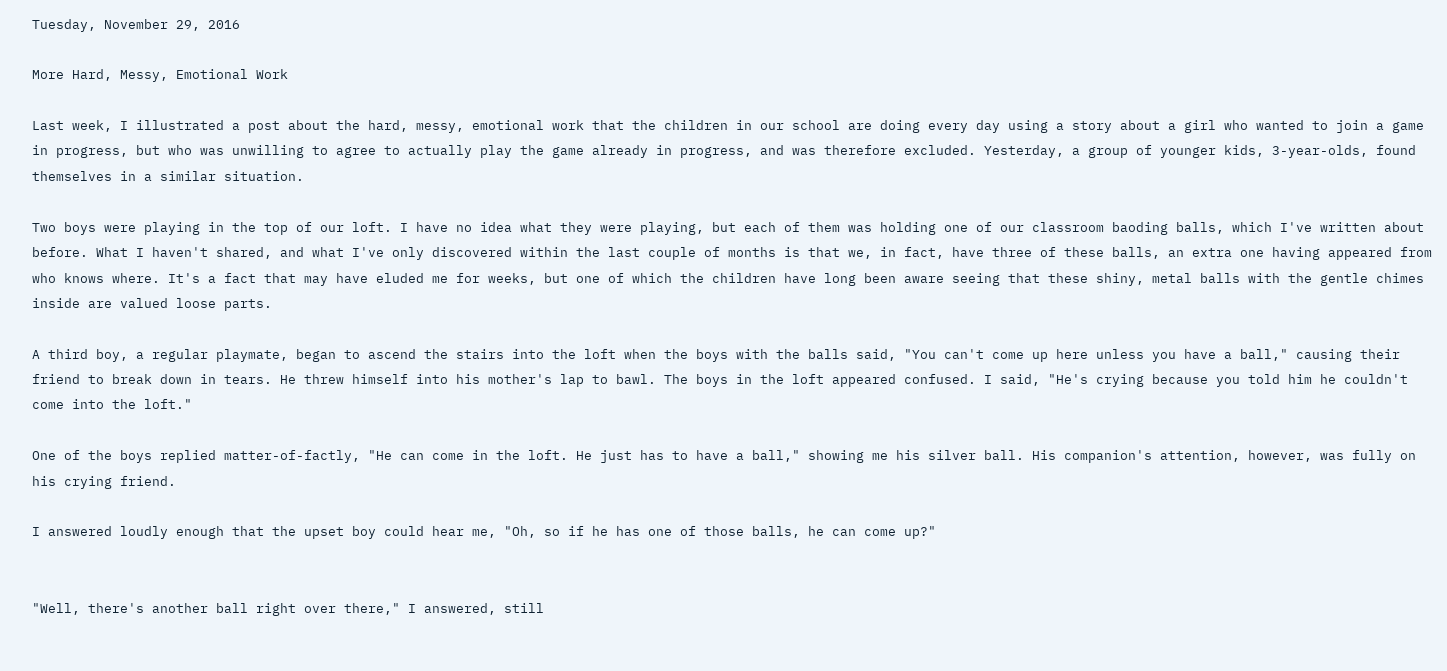Tuesday, November 29, 2016

More Hard, Messy, Emotional Work

Last week, I illustrated a post about the hard, messy, emotional work that the children in our school are doing every day using a story about a girl who wanted to join a game in progress, but who was unwilling to agree to actually play the game already in progress, and was therefore excluded. Yesterday, a group of younger kids, 3-year-olds, found themselves in a similar situation.

Two boys were playing in the top of our loft. I have no idea what they were playing, but each of them was holding one of our classroom baoding balls, which I've written about before. What I haven't shared, and what I've only discovered within the last couple of months is that we, in fact, have three of these balls, an extra one having appeared from who knows where. It's a fact that may have eluded me for weeks, but one of which the children have long been aware seeing that these shiny, metal balls with the gentle chimes inside are valued loose parts.

A third boy, a regular playmate, began to ascend the stairs into the loft when the boys with the balls said, "You can't come up here unless you have a ball," causing their friend to break down in tears. He threw himself into his mother's lap to bawl. The boys in the loft appeared confused. I said, "He's crying because you told him he couldn't come into the loft."

One of the boys replied matter-of-factly, "He can come in the loft. He just has to have a ball," showing me his silver ball. His companion's attention, however, was fully on his crying friend.

I answered loudly enough that the upset boy could hear me, "Oh, so if he has one of those balls, he can come up?"


"Well, there's another ball right over there," I answered, still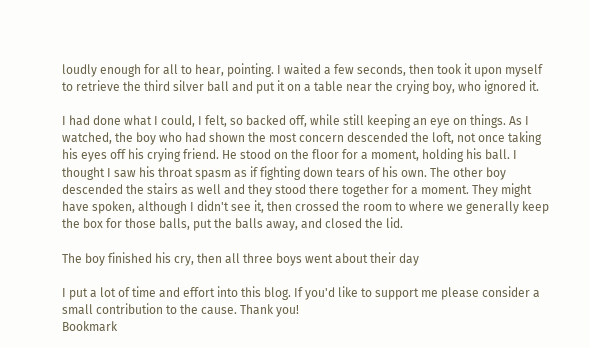loudly enough for all to hear, pointing. I waited a few seconds, then took it upon myself to retrieve the third silver ball and put it on a table near the crying boy, who ignored it.

I had done what I could, I felt, so backed off, while still keeping an eye on things. As I watched, the boy who had shown the most concern descended the loft, not once taking his eyes off his crying friend. He stood on the floor for a moment, holding his ball. I thought I saw his throat spasm as if fighting down tears of his own. The other boy descended the stairs as well and they stood there together for a moment. They might have spoken, although I didn't see it, then crossed the room to where we generally keep the box for those balls, put the balls away, and closed the lid.

The boy finished his cry, then all three boys went about their day

I put a lot of time and effort into this blog. If you'd like to support me please consider a small contribution to the cause. Thank you!
Bookmark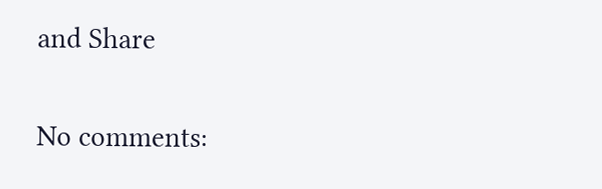and Share

No comments: